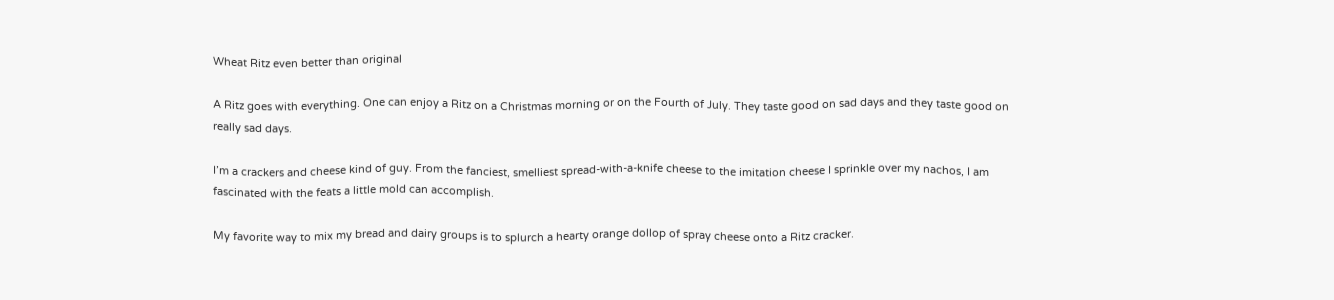Wheat Ritz even better than original

A Ritz goes with everything. One can enjoy a Ritz on a Christmas morning or on the Fourth of July. They taste good on sad days and they taste good on really sad days.

I’m a crackers and cheese kind of guy. From the fanciest, smelliest spread-with-a-knife cheese to the imitation cheese I sprinkle over my nachos, I am fascinated with the feats a little mold can accomplish.

My favorite way to mix my bread and dairy groups is to splurch a hearty orange dollop of spray cheese onto a Ritz cracker.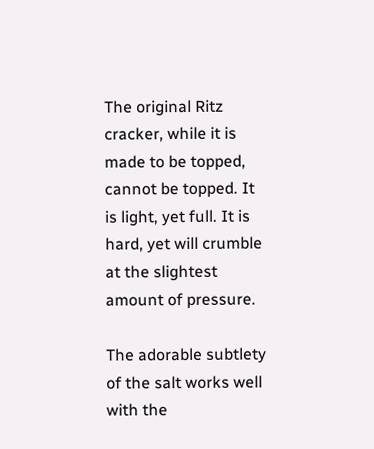The original Ritz cracker, while it is made to be topped, cannot be topped. It is light, yet full. It is hard, yet will crumble at the slightest amount of pressure.

The adorable subtlety of the salt works well with the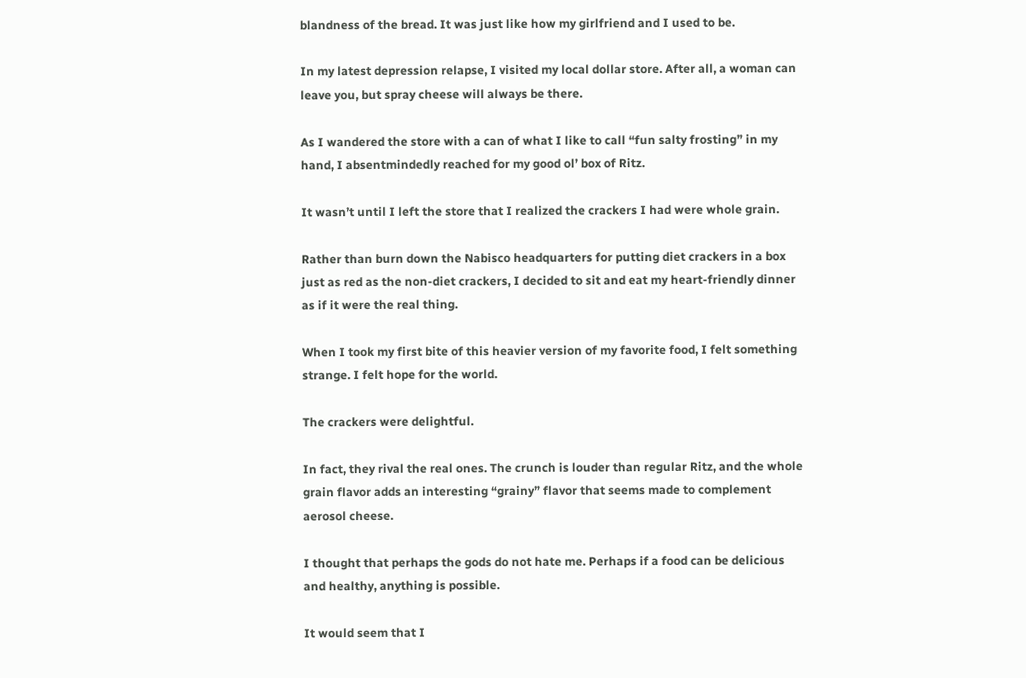blandness of the bread. It was just like how my girlfriend and I used to be.

In my latest depression relapse, I visited my local dollar store. After all, a woman can leave you, but spray cheese will always be there.

As I wandered the store with a can of what I like to call “fun salty frosting” in my hand, I absentmindedly reached for my good ol’ box of Ritz.

It wasn’t until I left the store that I realized the crackers I had were whole grain.

Rather than burn down the Nabisco headquarters for putting diet crackers in a box just as red as the non-diet crackers, I decided to sit and eat my heart-friendly dinner as if it were the real thing.

When I took my first bite of this heavier version of my favorite food, I felt something strange. I felt hope for the world.

The crackers were delightful.

In fact, they rival the real ones. The crunch is louder than regular Ritz, and the whole grain flavor adds an interesting “grainy” flavor that seems made to complement aerosol cheese.

I thought that perhaps the gods do not hate me. Perhaps if a food can be delicious and healthy, anything is possible.

It would seem that I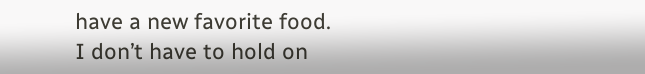have a new favorite food. I don’t have to hold on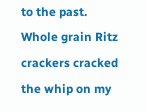to the past. Whole grain Ritz crackers cracked the whip on my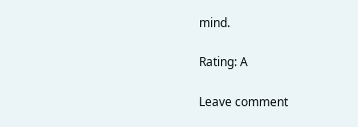mind.

Rating: A

Leave comment